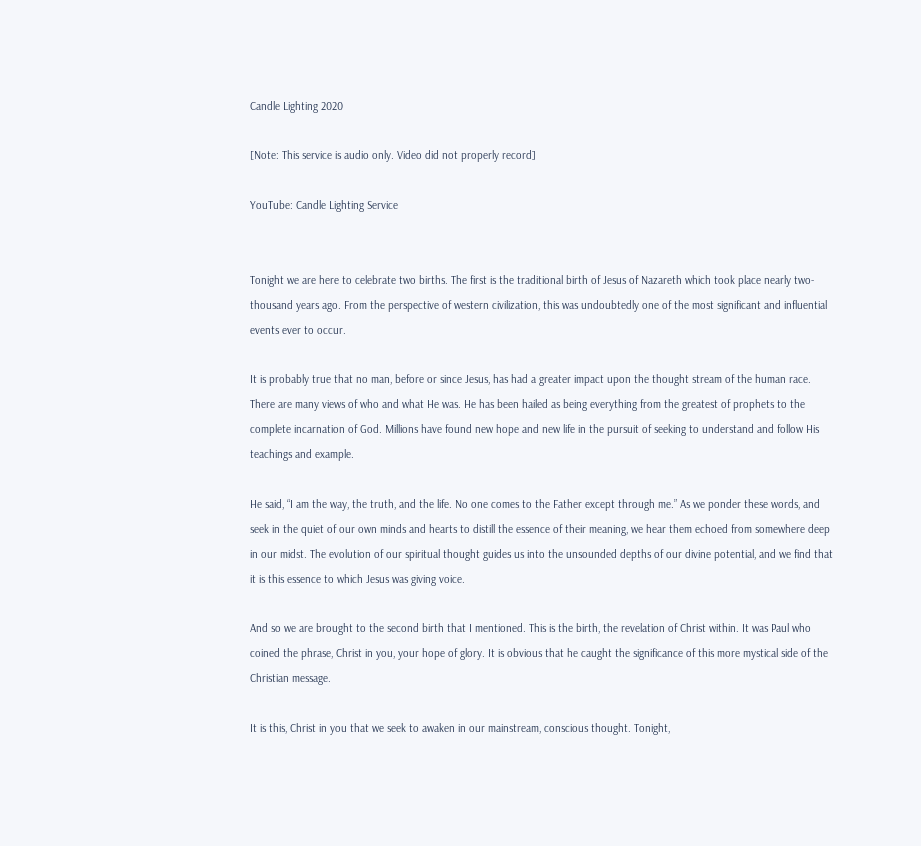Candle Lighting 2020

[Note: This service is audio only. Video did not properly record]

YouTube: Candle Lighting Service


Tonight we are here to celebrate two births. The first is the traditional birth of Jesus of Nazareth which took place nearly two-thousand years ago. From the perspective of western civilization, this was undoubtedly one of the most significant and influential events ever to occur.

It is probably true that no man, before or since Jesus, has had a greater impact upon the thought stream of the human race. There are many views of who and what He was. He has been hailed as being everything from the greatest of prophets to the complete incarnation of God. Millions have found new hope and new life in the pursuit of seeking to understand and follow His teachings and example.

He said, “I am the way, the truth, and the life. No one comes to the Father except through me.” As we ponder these words, and seek in the quiet of our own minds and hearts to distill the essence of their meaning, we hear them echoed from somewhere deep in our midst. The evolution of our spiritual thought guides us into the unsounded depths of our divine potential, and we find that it is this essence to which Jesus was giving voice.

And so we are brought to the second birth that I mentioned. This is the birth, the revelation of Christ within. It was Paul who coined the phrase, Christ in you, your hope of glory. It is obvious that he caught the significance of this more mystical side of the Christian message.

It is this, Christ in you that we seek to awaken in our mainstream, conscious thought. Tonight,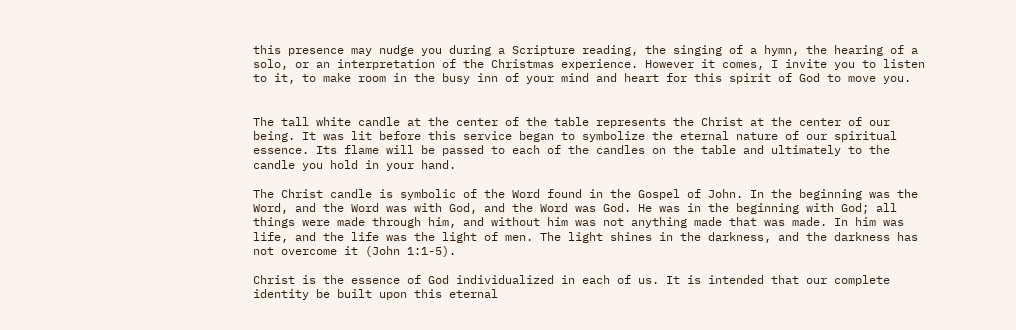this presence may nudge you during a Scripture reading, the singing of a hymn, the hearing of a solo, or an interpretation of the Christmas experience. However it comes, I invite you to listen to it, to make room in the busy inn of your mind and heart for this spirit of God to move you.


The tall white candle at the center of the table represents the Christ at the center of our being. It was lit before this service began to symbolize the eternal nature of our spiritual essence. Its flame will be passed to each of the candles on the table and ultimately to the candle you hold in your hand.

The Christ candle is symbolic of the Word found in the Gospel of John. In the beginning was the Word, and the Word was with God, and the Word was God. He was in the beginning with God; all things were made through him, and without him was not anything made that was made. In him was life, and the life was the light of men. The light shines in the darkness, and the darkness has not overcome it (John 1:1-5).

Christ is the essence of God individualized in each of us. It is intended that our complete identity be built upon this eternal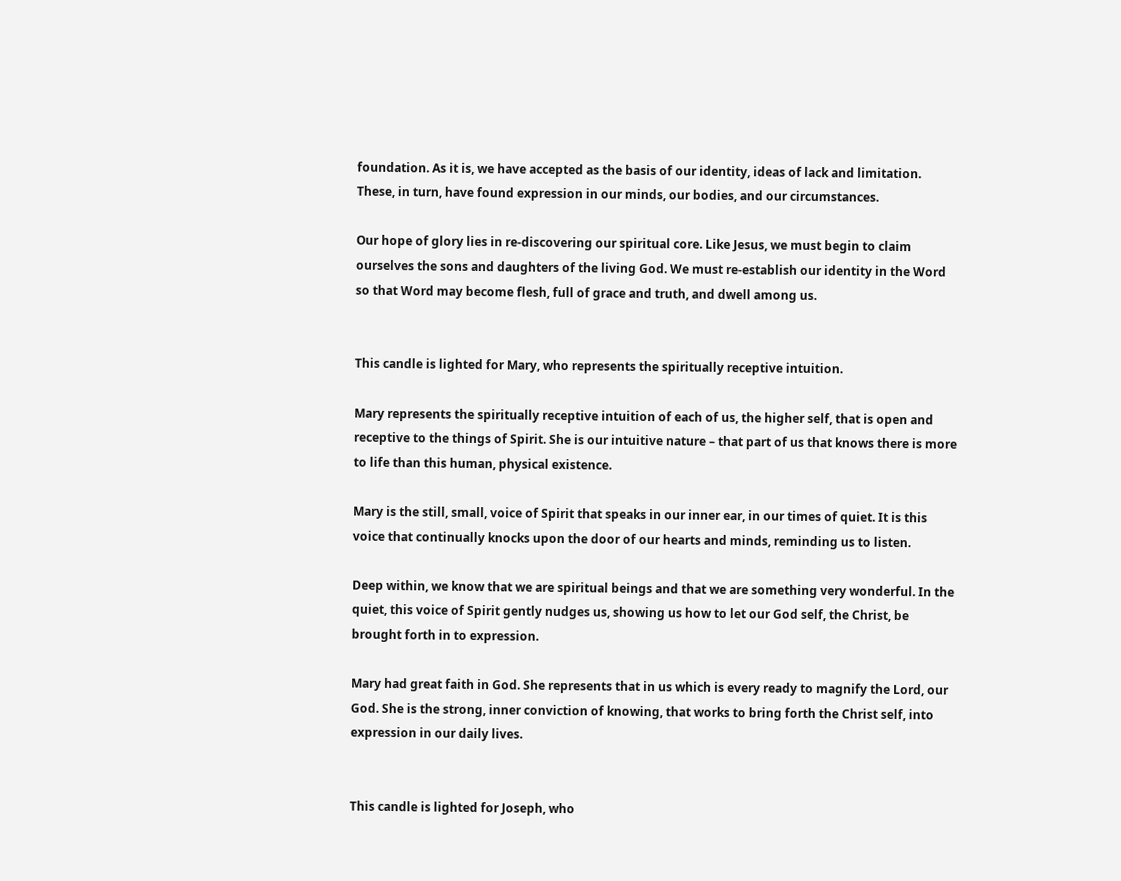foundation. As it is, we have accepted as the basis of our identity, ideas of lack and limitation. These, in turn, have found expression in our minds, our bodies, and our circumstances.

Our hope of glory lies in re-discovering our spiritual core. Like Jesus, we must begin to claim ourselves the sons and daughters of the living God. We must re-establish our identity in the Word so that Word may become flesh, full of grace and truth, and dwell among us.


This candle is lighted for Mary, who represents the spiritually receptive intuition.

Mary represents the spiritually receptive intuition of each of us, the higher self, that is open and receptive to the things of Spirit. She is our intuitive nature – that part of us that knows there is more to life than this human, physical existence.

Mary is the still, small, voice of Spirit that speaks in our inner ear, in our times of quiet. It is this voice that continually knocks upon the door of our hearts and minds, reminding us to listen.

Deep within, we know that we are spiritual beings and that we are something very wonderful. In the quiet, this voice of Spirit gently nudges us, showing us how to let our God self, the Christ, be brought forth in to expression.

Mary had great faith in God. She represents that in us which is every ready to magnify the Lord, our God. She is the strong, inner conviction of knowing, that works to bring forth the Christ self, into expression in our daily lives.


This candle is lighted for Joseph, who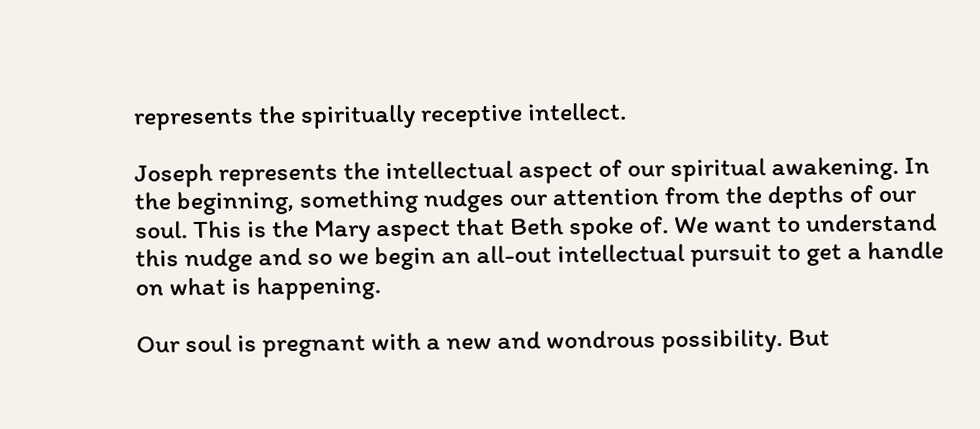represents the spiritually receptive intellect.

Joseph represents the intellectual aspect of our spiritual awakening. In the beginning, something nudges our attention from the depths of our soul. This is the Mary aspect that Beth spoke of. We want to understand this nudge and so we begin an all-out intellectual pursuit to get a handle on what is happening.

Our soul is pregnant with a new and wondrous possibility. But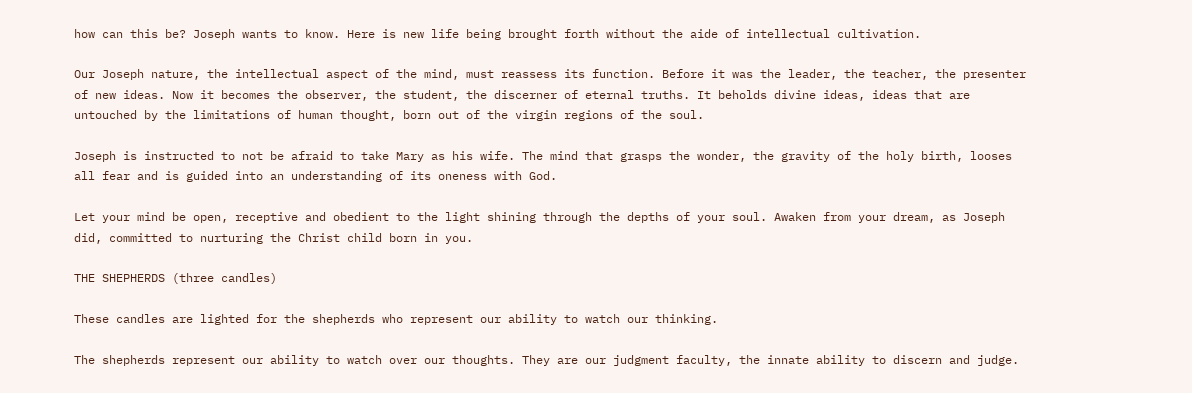how can this be? Joseph wants to know. Here is new life being brought forth without the aide of intellectual cultivation.

Our Joseph nature, the intellectual aspect of the mind, must reassess its function. Before it was the leader, the teacher, the presenter of new ideas. Now it becomes the observer, the student, the discerner of eternal truths. It beholds divine ideas, ideas that are untouched by the limitations of human thought, born out of the virgin regions of the soul.

Joseph is instructed to not be afraid to take Mary as his wife. The mind that grasps the wonder, the gravity of the holy birth, looses all fear and is guided into an understanding of its oneness with God.

Let your mind be open, receptive and obedient to the light shining through the depths of your soul. Awaken from your dream, as Joseph did, committed to nurturing the Christ child born in you.

THE SHEPHERDS (three candles)

These candles are lighted for the shepherds who represent our ability to watch our thinking.

The shepherds represent our ability to watch over our thoughts. They are our judgment faculty, the innate ability to discern and judge.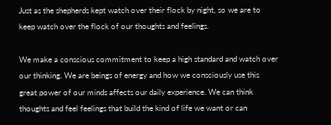Just as the shepherds kept watch over their flock by night, so we are to keep watch over the flock of our thoughts and feelings.

We make a conscious commitment to keep a high standard and watch over our thinking. We are beings of energy and how we consciously use this great power of our minds affects our daily experience. We can think thoughts and feel feelings that build the kind of life we want or can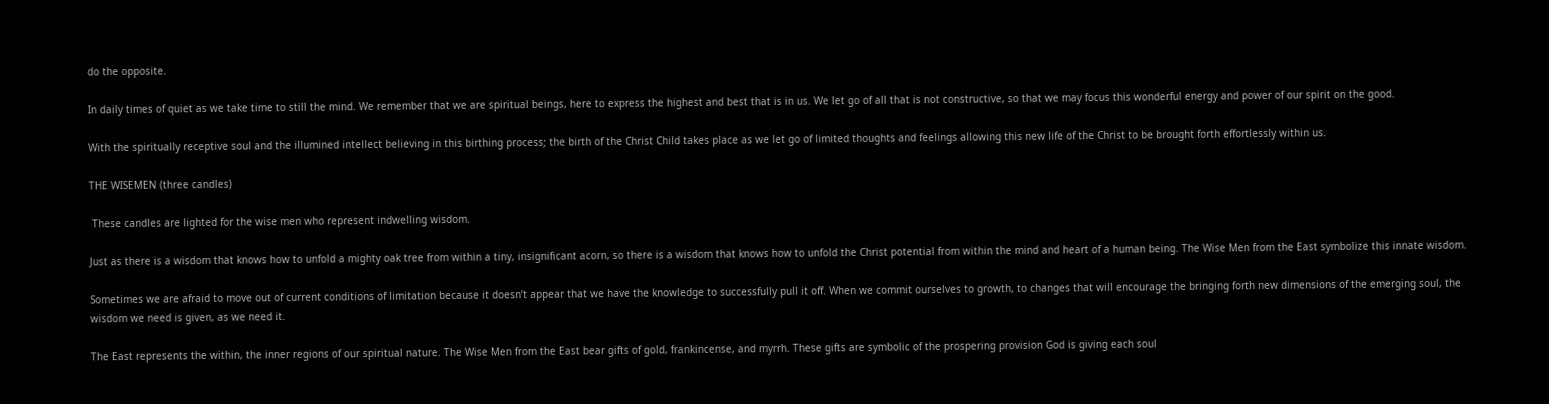do the opposite.

In daily times of quiet as we take time to still the mind. We remember that we are spiritual beings, here to express the highest and best that is in us. We let go of all that is not constructive, so that we may focus this wonderful energy and power of our spirit on the good.

With the spiritually receptive soul and the illumined intellect believing in this birthing process; the birth of the Christ Child takes place as we let go of limited thoughts and feelings allowing this new life of the Christ to be brought forth effortlessly within us.

THE WISEMEN (three candles)

 These candles are lighted for the wise men who represent indwelling wisdom.

Just as there is a wisdom that knows how to unfold a mighty oak tree from within a tiny, insignificant acorn, so there is a wisdom that knows how to unfold the Christ potential from within the mind and heart of a human being. The Wise Men from the East symbolize this innate wisdom.

Sometimes we are afraid to move out of current conditions of limitation because it doesn’t appear that we have the knowledge to successfully pull it off. When we commit ourselves to growth, to changes that will encourage the bringing forth new dimensions of the emerging soul, the wisdom we need is given, as we need it.

The East represents the within, the inner regions of our spiritual nature. The Wise Men from the East bear gifts of gold, frankincense, and myrrh. These gifts are symbolic of the prospering provision God is giving each soul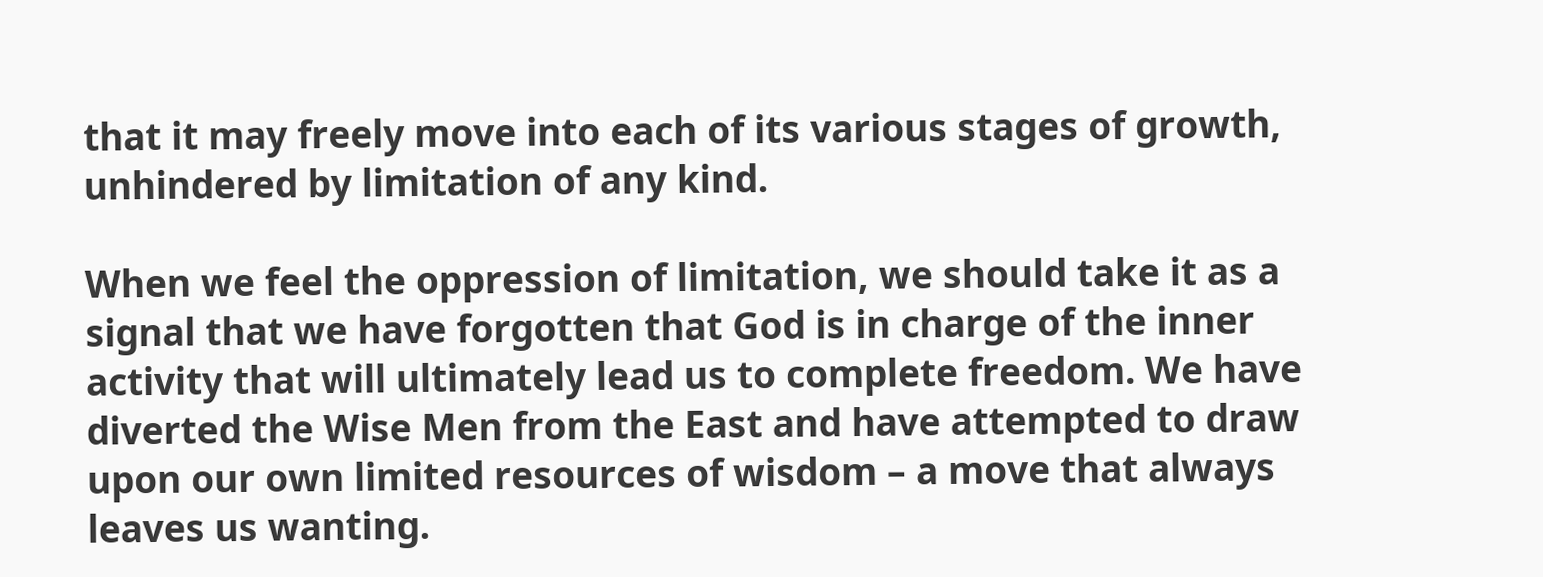that it may freely move into each of its various stages of growth, unhindered by limitation of any kind.

When we feel the oppression of limitation, we should take it as a signal that we have forgotten that God is in charge of the inner activity that will ultimately lead us to complete freedom. We have diverted the Wise Men from the East and have attempted to draw upon our own limited resources of wisdom – a move that always leaves us wanting.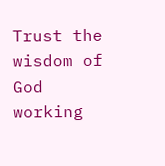Trust the wisdom of God working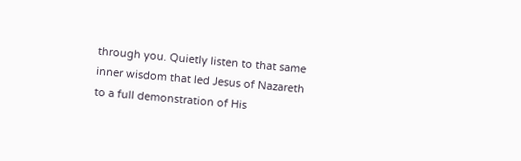through you. Quietly listen to that same inner wisdom that led Jesus of Nazareth to a full demonstration of His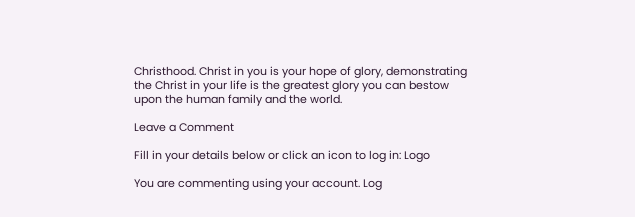Christhood. Christ in you is your hope of glory, demonstrating the Christ in your life is the greatest glory you can bestow upon the human family and the world.

Leave a Comment

Fill in your details below or click an icon to log in: Logo

You are commenting using your account. Log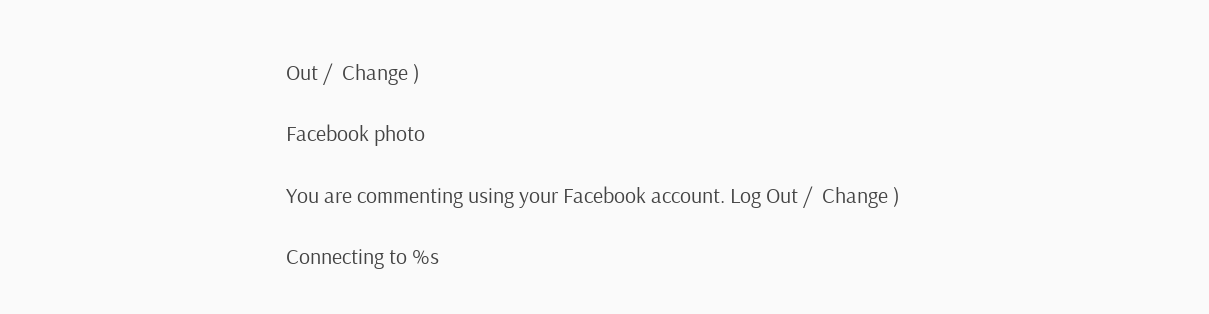Out /  Change )

Facebook photo

You are commenting using your Facebook account. Log Out /  Change )

Connecting to %s